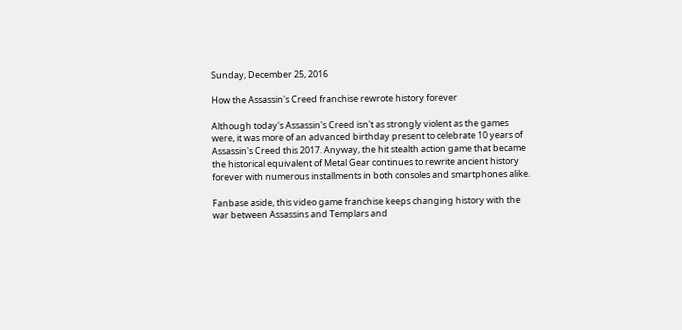Sunday, December 25, 2016

How the Assassin's Creed franchise rewrote history forever

Although today's Assassin's Creed isn't as strongly violent as the games were, it was more of an advanced birthday present to celebrate 10 years of Assassin's Creed this 2017. Anyway, the hit stealth action game that became the historical equivalent of Metal Gear continues to rewrite ancient history forever with numerous installments in both consoles and smartphones alike.

Fanbase aside, this video game franchise keeps changing history with the war between Assassins and Templars and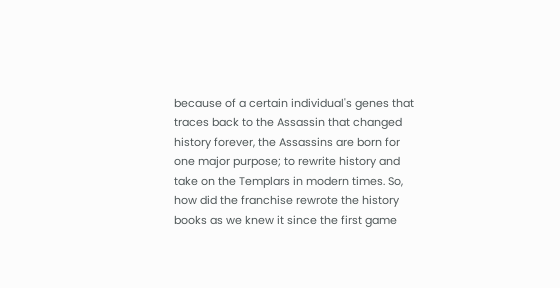because of a certain individual's genes that traces back to the Assassin that changed history forever, the Assassins are born for one major purpose; to rewrite history and take on the Templars in modern times. So, how did the franchise rewrote the history books as we knew it since the first game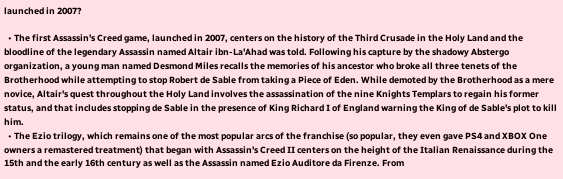launched in 2007?

  • The first Assassin's Creed game, launched in 2007, centers on the history of the Third Crusade in the Holy Land and the bloodline of the legendary Assassin named Altair ibn-La'Ahad was told. Following his capture by the shadowy Abstergo organization, a young man named Desmond Miles recalls the memories of his ancestor who broke all three tenets of the Brotherhood while attempting to stop Robert de Sable from taking a Piece of Eden. While demoted by the Brotherhood as a mere novice, Altair's quest throughout the Holy Land involves the assassination of the nine Knights Templars to regain his former status, and that includes stopping de Sable in the presence of King Richard I of England warning the King of de Sable's plot to kill him.
  • The Ezio trilogy, which remains one of the most popular arcs of the franchise (so popular, they even gave PS4 and XBOX One owners a remastered treatment) that began with Assassin's Creed II centers on the height of the Italian Renaissance during the 15th and the early 16th century as well as the Assassin named Ezio Auditore da Firenze. From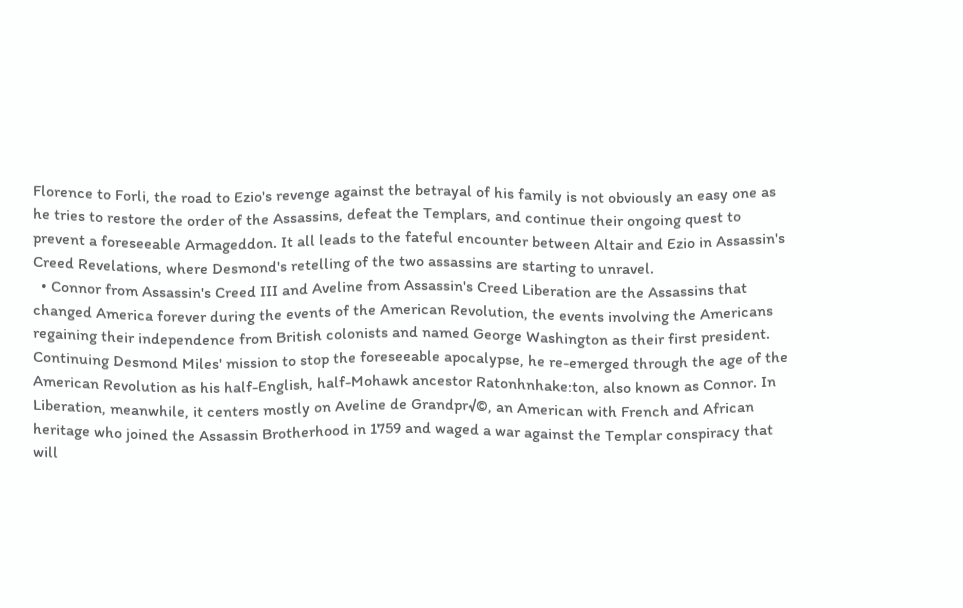Florence to Forli, the road to Ezio's revenge against the betrayal of his family is not obviously an easy one as he tries to restore the order of the Assassins, defeat the Templars, and continue their ongoing quest to prevent a foreseeable Armageddon. It all leads to the fateful encounter between Altair and Ezio in Assassin's Creed Revelations, where Desmond's retelling of the two assassins are starting to unravel.
  • Connor from Assassin's Creed III and Aveline from Assassin's Creed Liberation are the Assassins that changed America forever during the events of the American Revolution, the events involving the Americans regaining their independence from British colonists and named George Washington as their first president. Continuing Desmond Miles' mission to stop the foreseeable apocalypse, he re-emerged through the age of the American Revolution as his half-English, half-Mohawk ancestor Ratonhnhake:ton, also known as Connor. In Liberation, meanwhile, it centers mostly on Aveline de Grandpr√©, an American with French and African heritage who joined the Assassin Brotherhood in 1759 and waged a war against the Templar conspiracy that will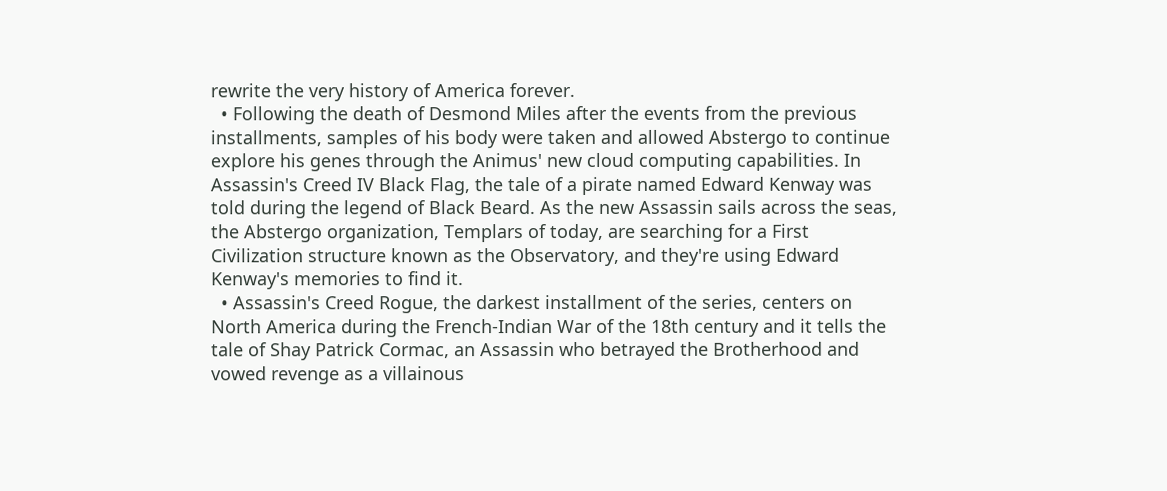rewrite the very history of America forever.
  • Following the death of Desmond Miles after the events from the previous installments, samples of his body were taken and allowed Abstergo to continue explore his genes through the Animus' new cloud computing capabilities. In Assassin's Creed IV Black Flag, the tale of a pirate named Edward Kenway was told during the legend of Black Beard. As the new Assassin sails across the seas, the Abstergo organization, Templars of today, are searching for a First Civilization structure known as the Observatory, and they're using Edward Kenway's memories to find it.
  • Assassin's Creed Rogue, the darkest installment of the series, centers on North America during the French-Indian War of the 18th century and it tells the tale of Shay Patrick Cormac, an Assassin who betrayed the Brotherhood and vowed revenge as a villainous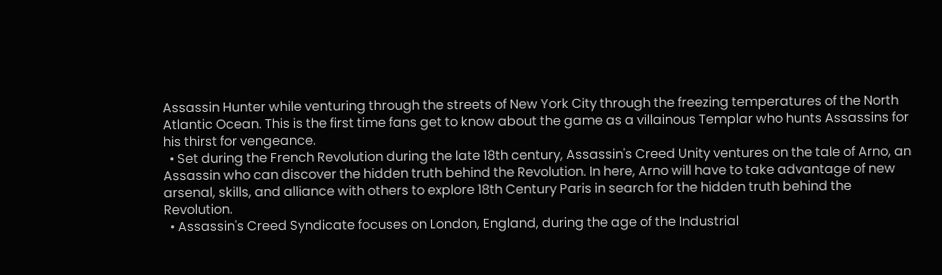Assassin Hunter while venturing through the streets of New York City through the freezing temperatures of the North Atlantic Ocean. This is the first time fans get to know about the game as a villainous Templar who hunts Assassins for his thirst for vengeance.
  • Set during the French Revolution during the late 18th century, Assassin's Creed Unity ventures on the tale of Arno, an Assassin who can discover the hidden truth behind the Revolution. In here, Arno will have to take advantage of new arsenal, skills, and alliance with others to explore 18th Century Paris in search for the hidden truth behind the Revolution.
  • Assassin's Creed Syndicate focuses on London, England, during the age of the Industrial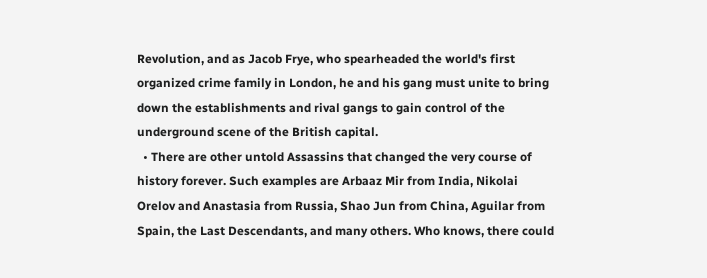Revolution, and as Jacob Frye, who spearheaded the world's first organized crime family in London, he and his gang must unite to bring down the establishments and rival gangs to gain control of the underground scene of the British capital.
  • There are other untold Assassins that changed the very course of history forever. Such examples are Arbaaz Mir from India, Nikolai Orelov and Anastasia from Russia, Shao Jun from China, Aguilar from Spain, the Last Descendants, and many others. Who knows, there could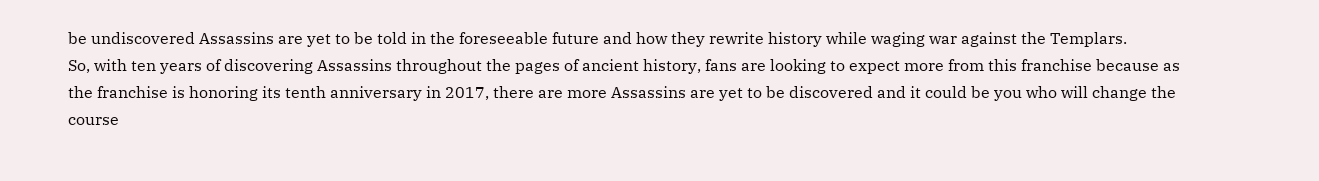be undiscovered Assassins are yet to be told in the foreseeable future and how they rewrite history while waging war against the Templars.
So, with ten years of discovering Assassins throughout the pages of ancient history, fans are looking to expect more from this franchise because as the franchise is honoring its tenth anniversary in 2017, there are more Assassins are yet to be discovered and it could be you who will change the course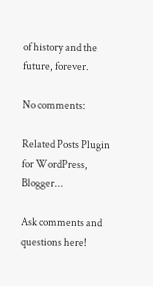of history and the future, forever.

No comments:

Related Posts Plugin for WordPress, Blogger...

Ask comments and questions here!